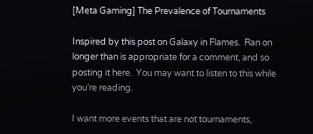[Meta Gaming] The Prevalence of Tournaments

Inspired by this post on Galaxy in Flames.  Ran on longer than is appropriate for a comment, and so posting it here.  You may want to listen to this while you’re reading.

I want more events that are not tournaments,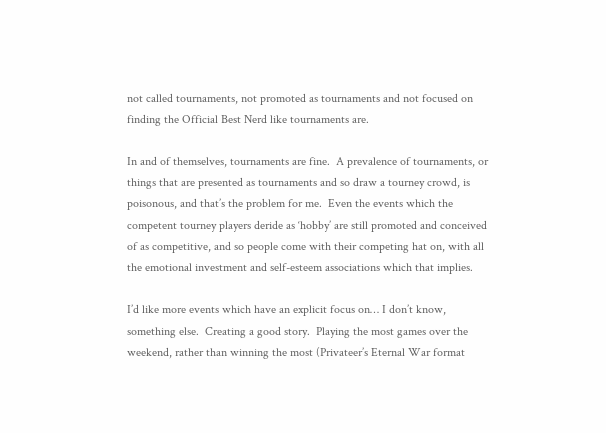not called tournaments, not promoted as tournaments and not focused on finding the Official Best Nerd like tournaments are.

In and of themselves, tournaments are fine.  A prevalence of tournaments, or things that are presented as tournaments and so draw a tourney crowd, is poisonous, and that’s the problem for me.  Even the events which the competent tourney players deride as ‘hobby’ are still promoted and conceived of as competitive, and so people come with their competing hat on, with all the emotional investment and self-esteem associations which that implies.

I’d like more events which have an explicit focus on… I don’t know, something else.  Creating a good story.  Playing the most games over the weekend, rather than winning the most (Privateer’s Eternal War format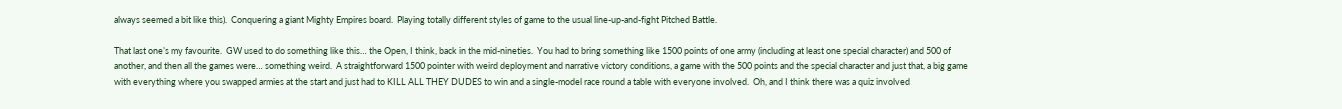always seemed a bit like this).  Conquering a giant Mighty Empires board.  Playing totally different styles of game to the usual line-up-and-fight Pitched Battle.

That last one’s my favourite.  GW used to do something like this… the Open, I think, back in the mid-nineties.  You had to bring something like 1500 points of one army (including at least one special character) and 500 of another, and then all the games were… something weird.  A straightforward 1500 pointer with weird deployment and narrative victory conditions, a game with the 500 points and the special character and just that, a big game with everything where you swapped armies at the start and just had to KILL ALL THEY DUDES to win and a single-model race round a table with everyone involved.  Oh, and I think there was a quiz involved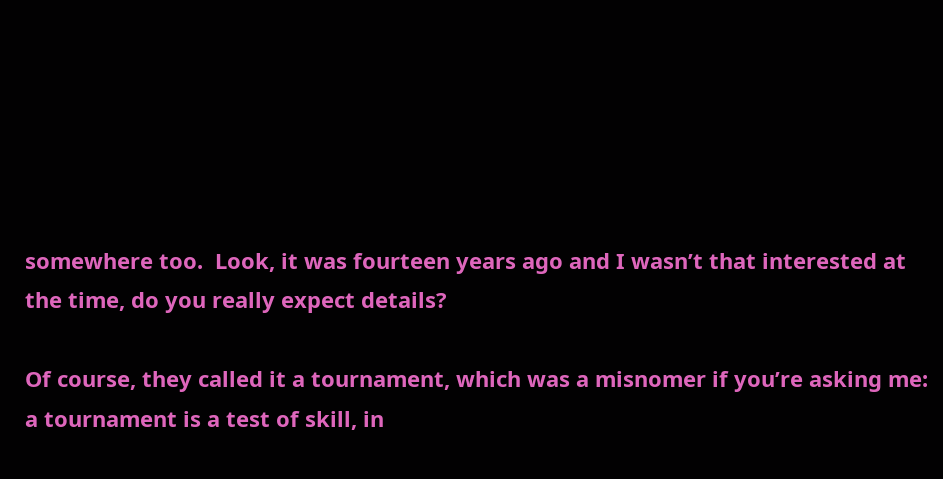somewhere too.  Look, it was fourteen years ago and I wasn’t that interested at the time, do you really expect details?

Of course, they called it a tournament, which was a misnomer if you’re asking me: a tournament is a test of skill, in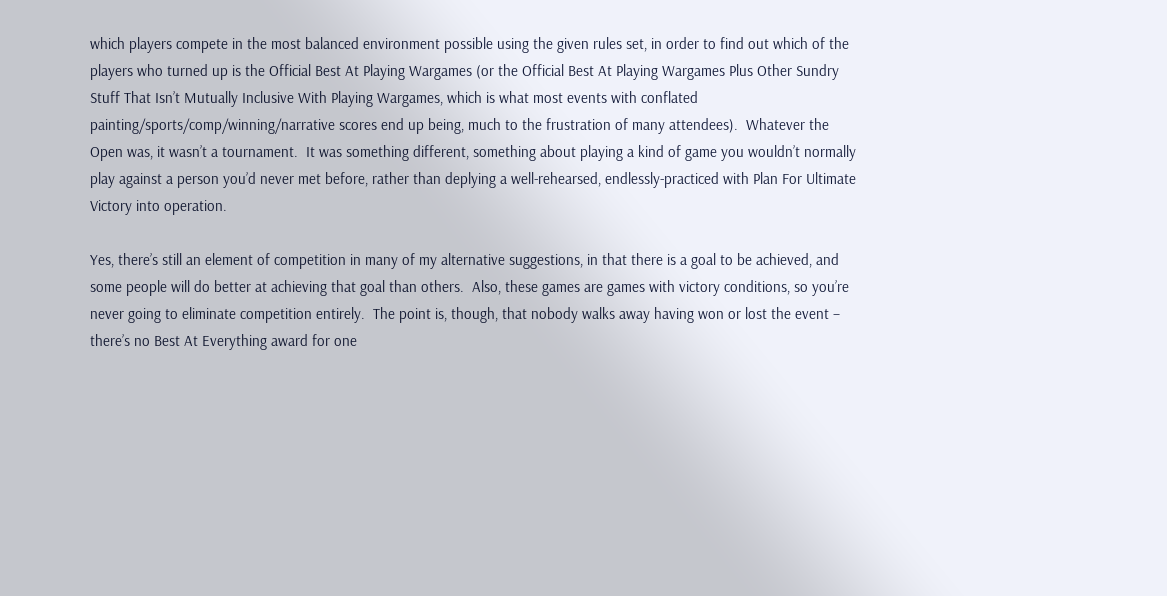which players compete in the most balanced environment possible using the given rules set, in order to find out which of the players who turned up is the Official Best At Playing Wargames (or the Official Best At Playing Wargames Plus Other Sundry Stuff That Isn’t Mutually Inclusive With Playing Wargames, which is what most events with conflated painting/sports/comp/winning/narrative scores end up being, much to the frustration of many attendees).  Whatever the Open was, it wasn’t a tournament.  It was something different, something about playing a kind of game you wouldn’t normally play against a person you’d never met before, rather than deplying a well-rehearsed, endlessly-practiced with Plan For Ultimate Victory into operation.

Yes, there’s still an element of competition in many of my alternative suggestions, in that there is a goal to be achieved, and some people will do better at achieving that goal than others.  Also, these games are games with victory conditions, so you’re never going to eliminate competition entirely.  The point is, though, that nobody walks away having won or lost the event – there’s no Best At Everything award for one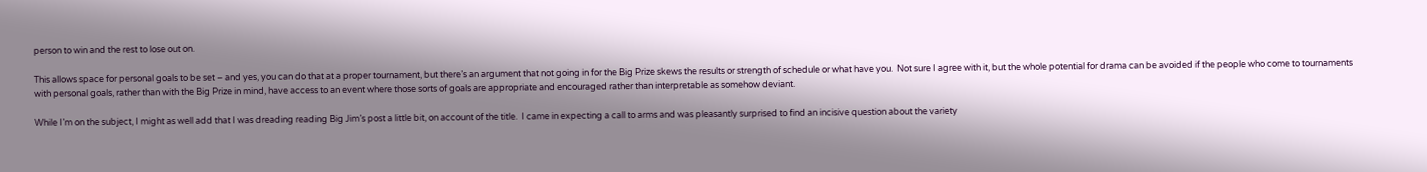person to win and the rest to lose out on.

This allows space for personal goals to be set – and yes, you can do that at a proper tournament, but there’s an argument that not going in for the Big Prize skews the results or strength of schedule or what have you.  Not sure I agree with it, but the whole potential for drama can be avoided if the people who come to tournaments with personal goals, rather than with the Big Prize in mind, have access to an event where those sorts of goals are appropriate and encouraged rather than interpretable as somehow deviant.

While I’m on the subject, I might as well add that I was dreading reading Big Jim’s post a little bit, on account of the title.  I came in expecting a call to arms and was pleasantly surprised to find an incisive question about the variety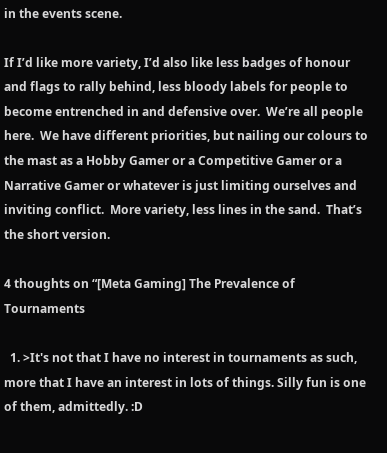in the events scene.

If I’d like more variety, I’d also like less badges of honour and flags to rally behind, less bloody labels for people to become entrenched in and defensive over.  We’re all people here.  We have different priorities, but nailing our colours to the mast as a Hobby Gamer or a Competitive Gamer or a Narrative Gamer or whatever is just limiting ourselves and inviting conflict.  More variety, less lines in the sand.  That’s the short version.

4 thoughts on “[Meta Gaming] The Prevalence of Tournaments

  1. >It's not that I have no interest in tournaments as such, more that I have an interest in lots of things. Silly fun is one of them, admittedly. :D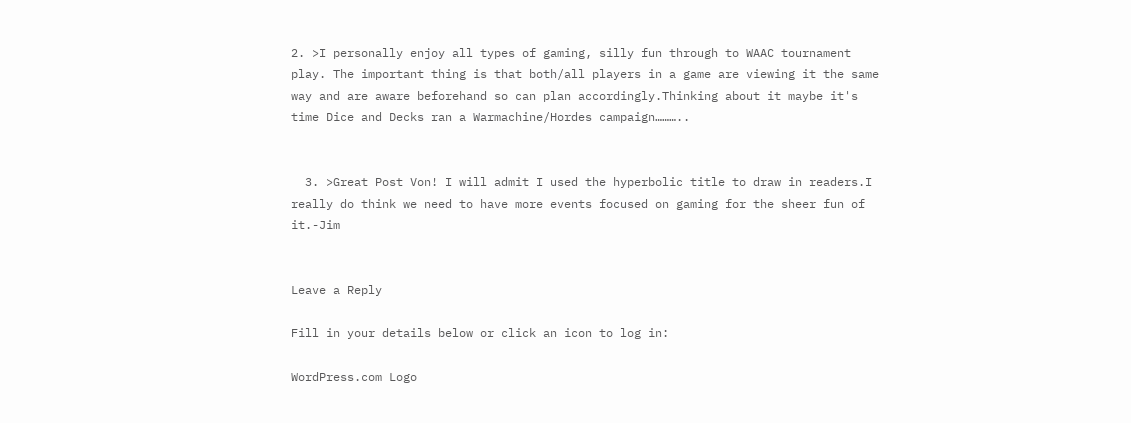2. >I personally enjoy all types of gaming, silly fun through to WAAC tournament play. The important thing is that both/all players in a game are viewing it the same way and are aware beforehand so can plan accordingly.Thinking about it maybe it's time Dice and Decks ran a Warmachine/Hordes campaign………..


  3. >Great Post Von! I will admit I used the hyperbolic title to draw in readers.I really do think we need to have more events focused on gaming for the sheer fun of it.-Jim


Leave a Reply

Fill in your details below or click an icon to log in:

WordPress.com Logo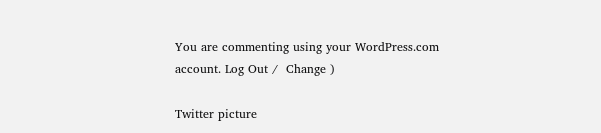You are commenting using your WordPress.com account. Log Out /  Change )

Twitter picture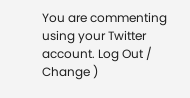You are commenting using your Twitter account. Log Out /  Change )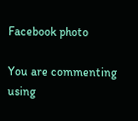Facebook photo

You are commenting using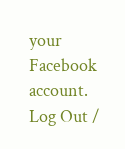your Facebook account. Log Out /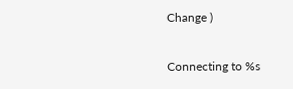Change )

Connecting to %s